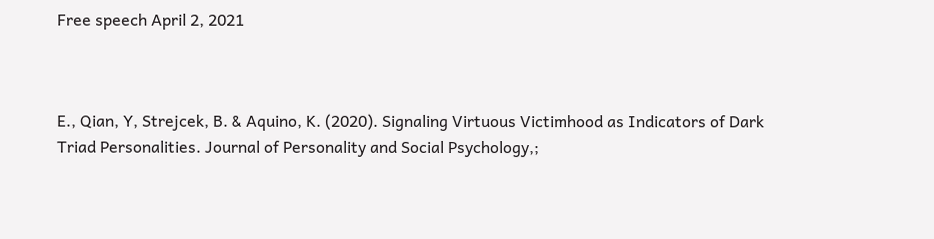Free speech April 2, 2021



E., Qian, Y, Strejcek, B. & Aquino, K. (2020). Signaling Virtuous Victimhood as Indicators of Dark Triad Personalities. Journal of Personality and Social Psychology,;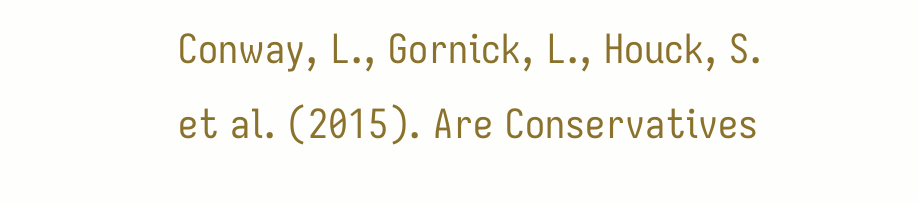Conway, L., Gornick, L., Houck, S. et al. (2015). Are Conservatives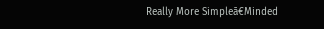Really More Simpleā€Minded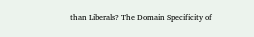than Liberals? The Domain Specificity of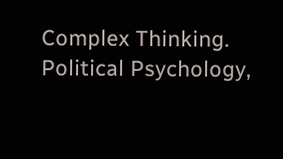Complex Thinking. Political Psychology,